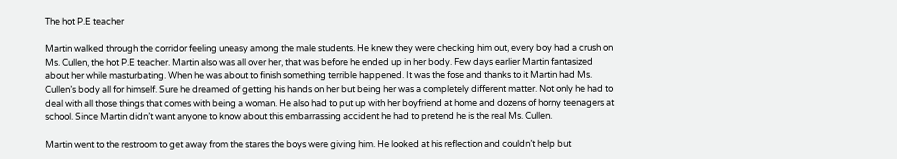The hot P.E teacher

Martin walked through the corridor feeling uneasy among the male students. He knew they were checking him out, every boy had a crush on Ms. Cullen, the hot P.E teacher. Martin also was all over her, that was before he ended up in her body. Few days earlier Martin fantasized about her while masturbating. When he was about to finish something terrible happened. It was the fose and thanks to it Martin had Ms. Cullen’s body all for himself. Sure he dreamed of getting his hands on her but being her was a completely different matter. Not only he had to deal with all those things that comes with being a woman. He also had to put up with her boyfriend at home and dozens of horny teenagers at school. Since Martin didn’t want anyone to know about this embarrassing accident he had to pretend he is the real Ms. Cullen.

Martin went to the restroom to get away from the stares the boys were giving him. He looked at his reflection and couldn’t help but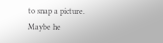to snap a picture. Maybe he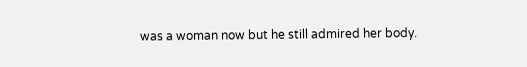was a woman now but he still admired her body.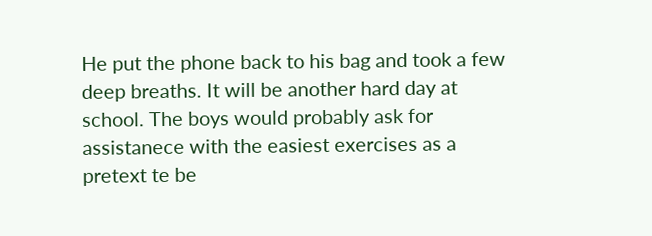He put the phone back to his bag and took a few deep breaths. It will be another hard day at school. The boys would probably ask for assistanece with the easiest exercises as a pretext te be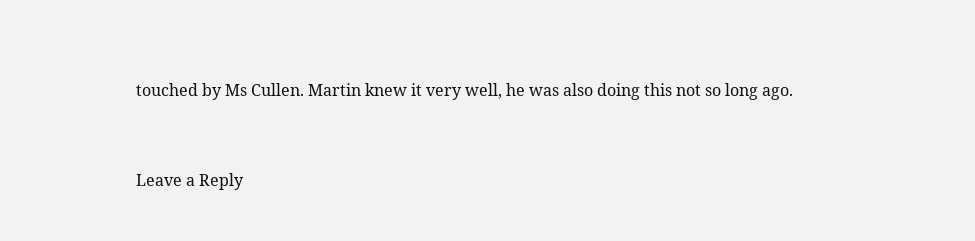touched by Ms Cullen. Martin knew it very well, he was also doing this not so long ago.


Leave a Reply